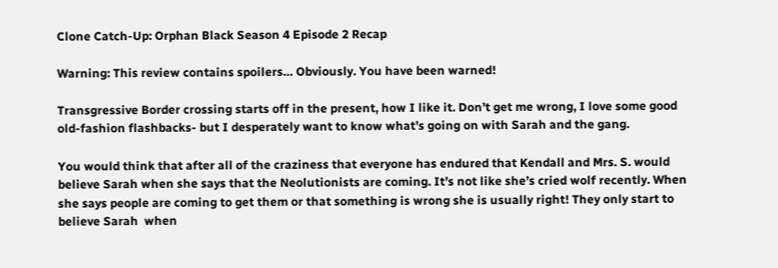Clone Catch-Up: Orphan Black Season 4 Episode 2 Recap

Warning: This review contains spoilers… Obviously. You have been warned!

Transgressive Border crossing starts off in the present, how I like it. Don’t get me wrong, I love some good old-fashion flashbacks- but I desperately want to know what’s going on with Sarah and the gang.

You would think that after all of the craziness that everyone has endured that Kendall and Mrs. S. would believe Sarah when she says that the Neolutionists are coming. It’s not like she’s cried wolf recently. When she says people are coming to get them or that something is wrong she is usually right! They only start to believe Sarah  when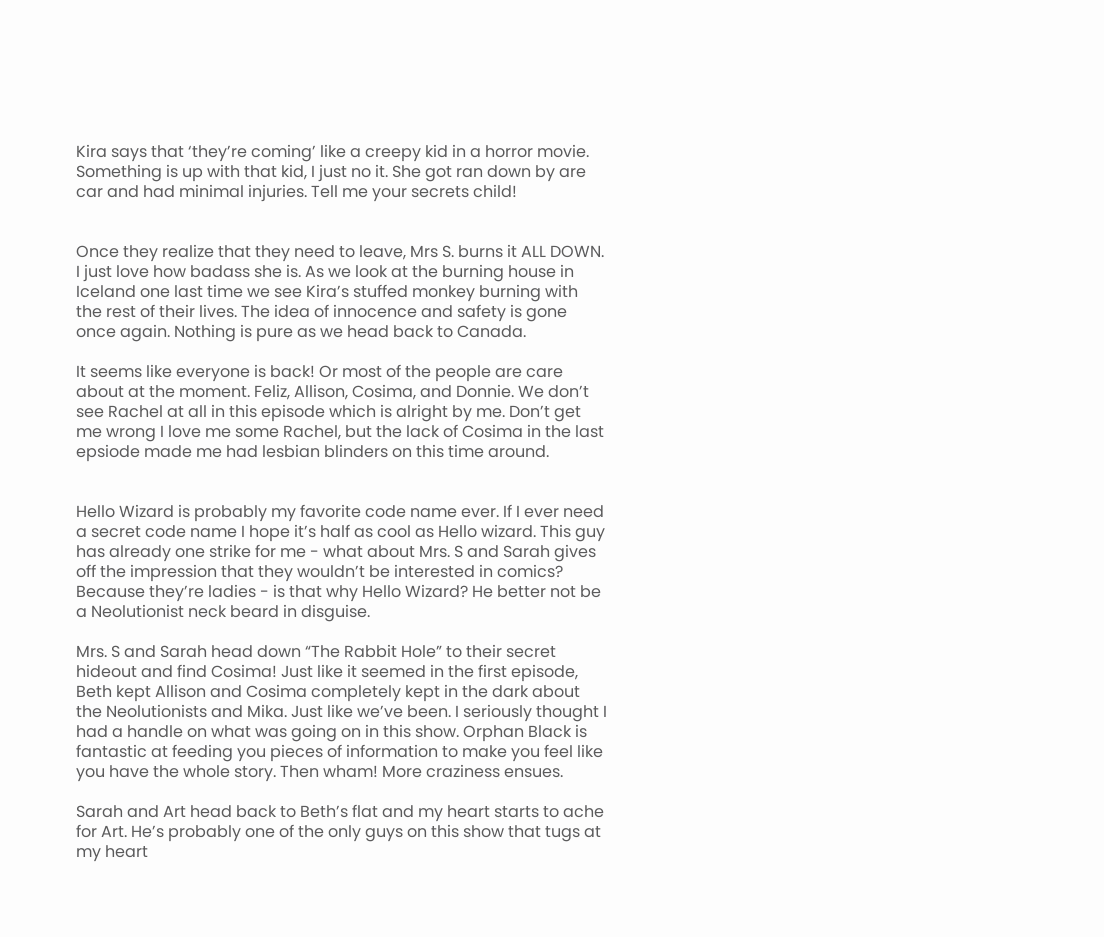Kira says that ‘they’re coming’ like a creepy kid in a horror movie. Something is up with that kid, I just no it. She got ran down by are car and had minimal injuries. Tell me your secrets child!


Once they realize that they need to leave, Mrs S. burns it ALL DOWN. I just love how badass she is. As we look at the burning house in Iceland one last time we see Kira’s stuffed monkey burning with the rest of their lives. The idea of innocence and safety is gone once again. Nothing is pure as we head back to Canada.

It seems like everyone is back! Or most of the people are care about at the moment. Feliz, Allison, Cosima, and Donnie. We don’t see Rachel at all in this episode which is alright by me. Don’t get me wrong I love me some Rachel, but the lack of Cosima in the last epsiode made me had lesbian blinders on this time around.


Hello Wizard is probably my favorite code name ever. If I ever need a secret code name I hope it’s half as cool as Hello wizard. This guy has already one strike for me - what about Mrs. S and Sarah gives off the impression that they wouldn’t be interested in comics? Because they’re ladies - is that why Hello Wizard? He better not be a Neolutionist neck beard in disguise.

Mrs. S and Sarah head down “The Rabbit Hole” to their secret hideout and find Cosima! Just like it seemed in the first episode, Beth kept Allison and Cosima completely kept in the dark about the Neolutionists and Mika. Just like we’ve been. I seriously thought I had a handle on what was going on in this show. Orphan Black is fantastic at feeding you pieces of information to make you feel like you have the whole story. Then wham! More craziness ensues.

Sarah and Art head back to Beth’s flat and my heart starts to ache for Art. He’s probably one of the only guys on this show that tugs at my heart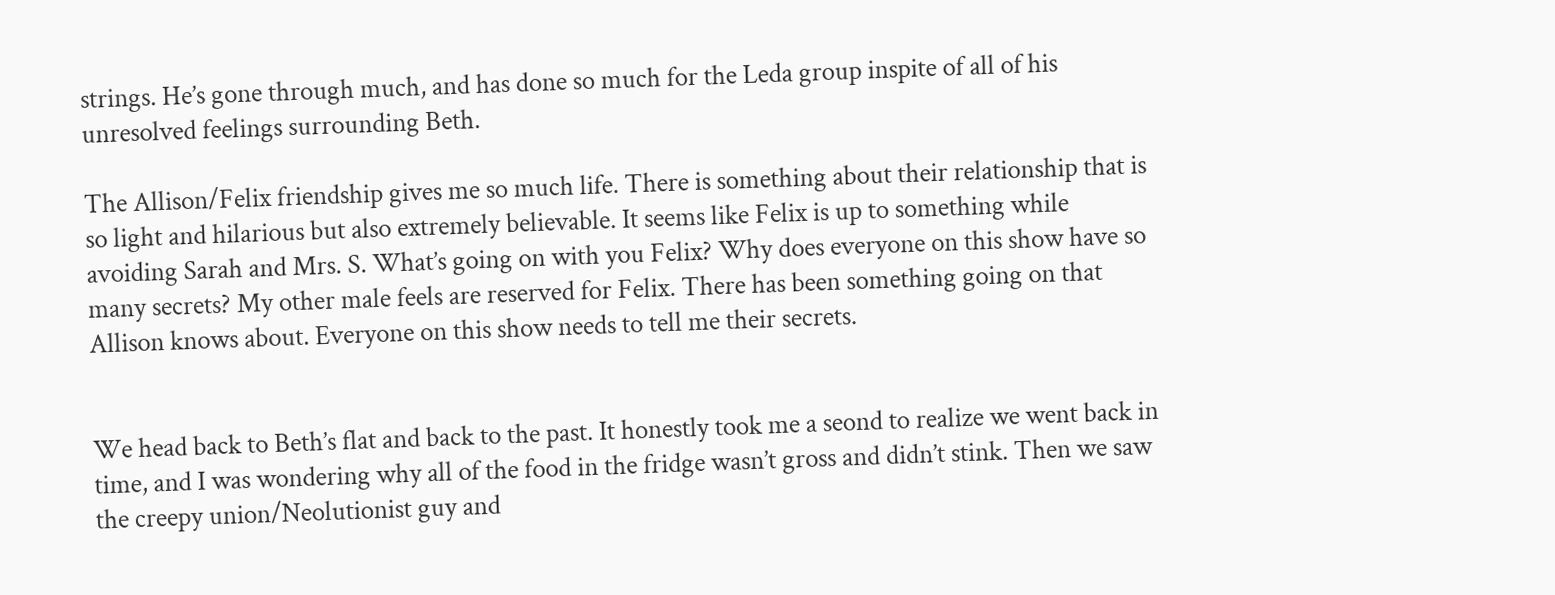strings. He’s gone through much, and has done so much for the Leda group inspite of all of his unresolved feelings surrounding Beth.

The Allison/Felix friendship gives me so much life. There is something about their relationship that is so light and hilarious but also extremely believable. It seems like Felix is up to something while avoiding Sarah and Mrs. S. What’s going on with you Felix? Why does everyone on this show have so many secrets? My other male feels are reserved for Felix. There has been something going on that Allison knows about. Everyone on this show needs to tell me their secrets.


We head back to Beth’s flat and back to the past. It honestly took me a seond to realize we went back in time, and I was wondering why all of the food in the fridge wasn’t gross and didn’t stink. Then we saw the creepy union/Neolutionist guy and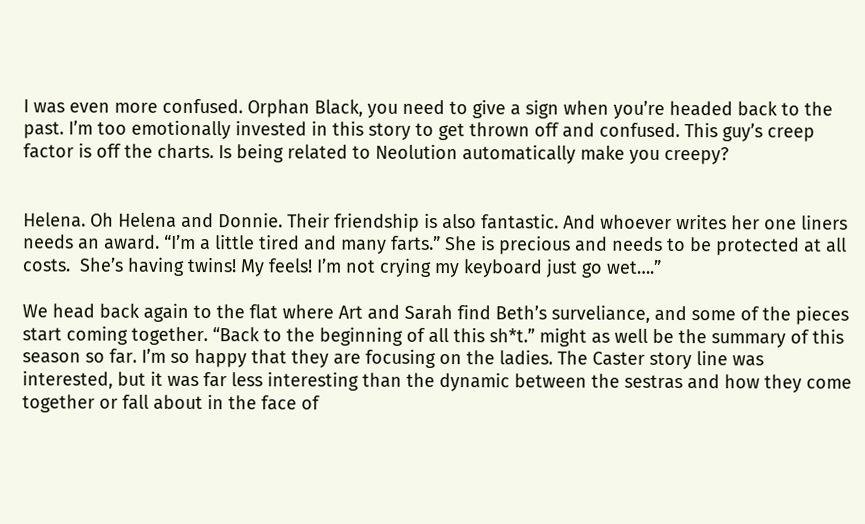I was even more confused. Orphan Black, you need to give a sign when you’re headed back to the past. I’m too emotionally invested in this story to get thrown off and confused. This guy’s creep factor is off the charts. Is being related to Neolution automatically make you creepy?


Helena. Oh Helena and Donnie. Their friendship is also fantastic. And whoever writes her one liners needs an award. “I’m a little tired and many farts.” She is precious and needs to be protected at all costs.  She’s having twins! My feels! I’m not crying my keyboard just go wet….”

We head back again to the flat where Art and Sarah find Beth’s surveliance, and some of the pieces start coming together. “Back to the beginning of all this sh*t.” might as well be the summary of this season so far. I’m so happy that they are focusing on the ladies. The Caster story line was interested, but it was far less interesting than the dynamic between the sestras and how they come together or fall about in the face of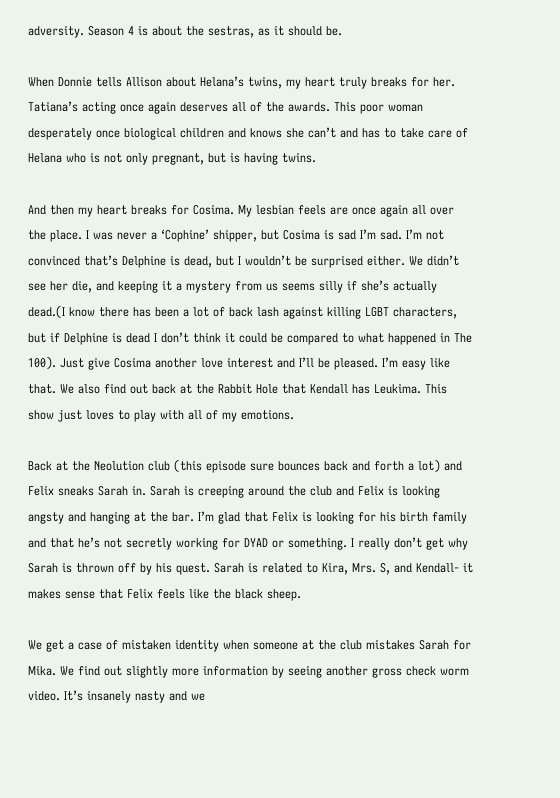adversity. Season 4 is about the sestras, as it should be.

When Donnie tells Allison about Helana’s twins, my heart truly breaks for her. Tatiana’s acting once again deserves all of the awards. This poor woman desperately once biological children and knows she can’t and has to take care of Helana who is not only pregnant, but is having twins.

And then my heart breaks for Cosima. My lesbian feels are once again all over the place. I was never a ‘Cophine’ shipper, but Cosima is sad I’m sad. I’m not convinced that’s Delphine is dead, but I wouldn’t be surprised either. We didn’t see her die, and keeping it a mystery from us seems silly if she’s actually dead.(I know there has been a lot of back lash against killing LGBT characters, but if Delphine is dead I don’t think it could be compared to what happened in The 100). Just give Cosima another love interest and I’ll be pleased. I’m easy like that. We also find out back at the Rabbit Hole that Kendall has Leukima. This show just loves to play with all of my emotions.

Back at the Neolution club (this episode sure bounces back and forth a lot) and Felix sneaks Sarah in. Sarah is creeping around the club and Felix is looking angsty and hanging at the bar. I’m glad that Felix is looking for his birth family and that he’s not secretly working for DYAD or something. I really don’t get why Sarah is thrown off by his quest. Sarah is related to Kira, Mrs. S, and Kendall- it makes sense that Felix feels like the black sheep.

We get a case of mistaken identity when someone at the club mistakes Sarah for Mika. We find out slightly more information by seeing another gross check worm video. It’s insanely nasty and we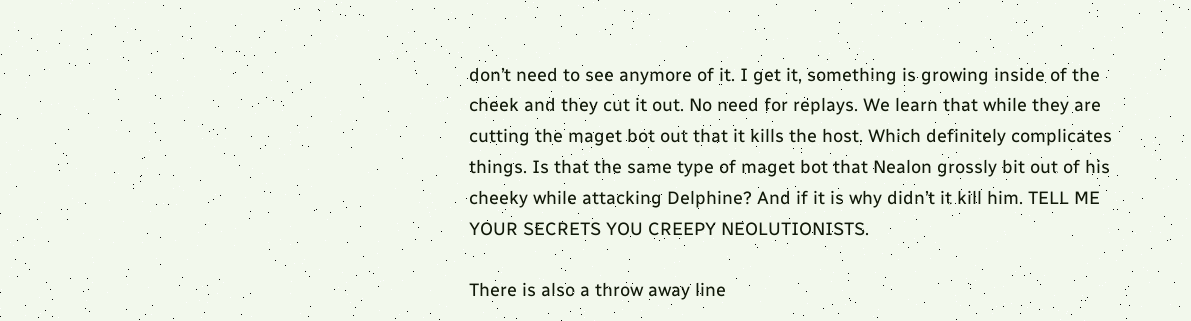don’t need to see anymore of it. I get it, something is growing inside of the cheek and they cut it out. No need for replays. We learn that while they are cutting the maget bot out that it kills the host. Which definitely complicates things. Is that the same type of maget bot that Nealon grossly bit out of his cheeky while attacking Delphine? And if it is why didn’t it kill him. TELL ME YOUR SECRETS YOU CREEPY NEOLUTIONISTS.

There is also a throw away line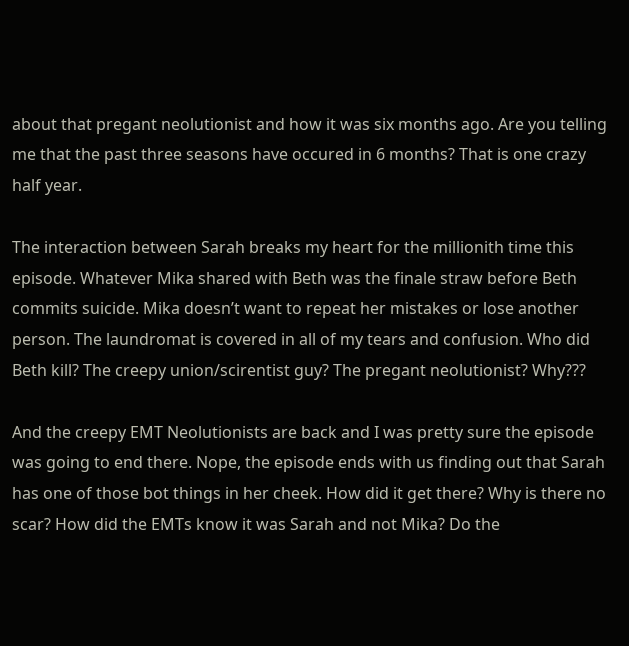about that pregant neolutionist and how it was six months ago. Are you telling me that the past three seasons have occured in 6 months? That is one crazy half year.

The interaction between Sarah breaks my heart for the millionith time this episode. Whatever Mika shared with Beth was the finale straw before Beth commits suicide. Mika doesn’t want to repeat her mistakes or lose another person. The laundromat is covered in all of my tears and confusion. Who did Beth kill? The creepy union/scirentist guy? The pregant neolutionist? Why???

And the creepy EMT Neolutionists are back and I was pretty sure the episode was going to end there. Nope, the episode ends with us finding out that Sarah has one of those bot things in her cheek. How did it get there? Why is there no scar? How did the EMTs know it was Sarah and not Mika? Do the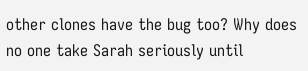other clones have the bug too? Why does no one take Sarah seriously until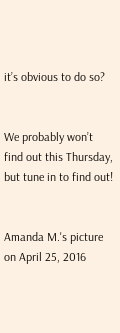it’s obvious to do so?


We probably won’t find out this Thursday, but tune in to find out!


Amanda M.'s picture
on April 25, 2016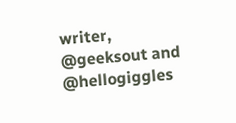writer, @geeksout and @hellogiggles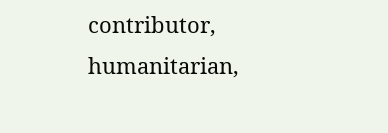contributor, humanitarian,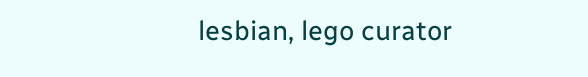lesbian, lego curator